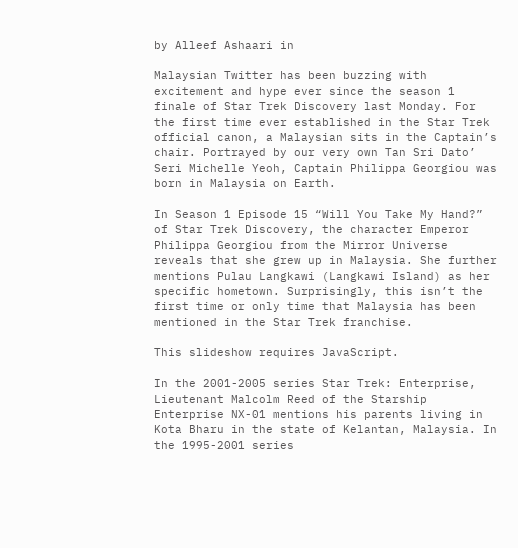by Alleef Ashaari in

Malaysian Twitter has been buzzing with excitement and hype ever since the season 1 finale of Star Trek Discovery last Monday. For the first time ever established in the Star Trek official canon, a Malaysian sits in the Captain’s chair. Portrayed by our very own Tan Sri Dato’ Seri Michelle Yeoh, Captain Philippa Georgiou was born in Malaysia on Earth.

In Season 1 Episode 15 “Will You Take My Hand?” of Star Trek Discovery, the character Emperor Philippa Georgiou from the Mirror Universe reveals that she grew up in Malaysia. She further mentions Pulau Langkawi (Langkawi Island) as her specific hometown. Surprisingly, this isn’t the first time or only time that Malaysia has been mentioned in the Star Trek franchise.

This slideshow requires JavaScript.

In the 2001-2005 series Star Trek: Enterprise, Lieutenant Malcolm Reed of the Starship Enterprise NX-01 mentions his parents living in Kota Bharu in the state of Kelantan, Malaysia. In the 1995-2001 series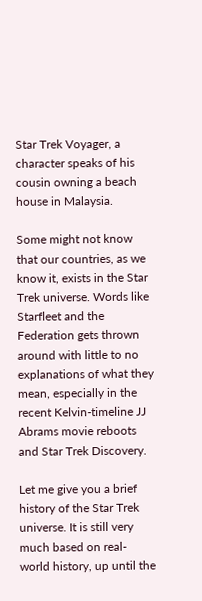Star Trek Voyager, a character speaks of his cousin owning a beach house in Malaysia.

Some might not know that our countries, as we know it, exists in the Star Trek universe. Words like Starfleet and the Federation gets thrown around with little to no explanations of what they mean, especially in the recent Kelvin-timeline JJ Abrams movie reboots and Star Trek Discovery.

Let me give you a brief history of the Star Trek universe. It is still very much based on real-world history, up until the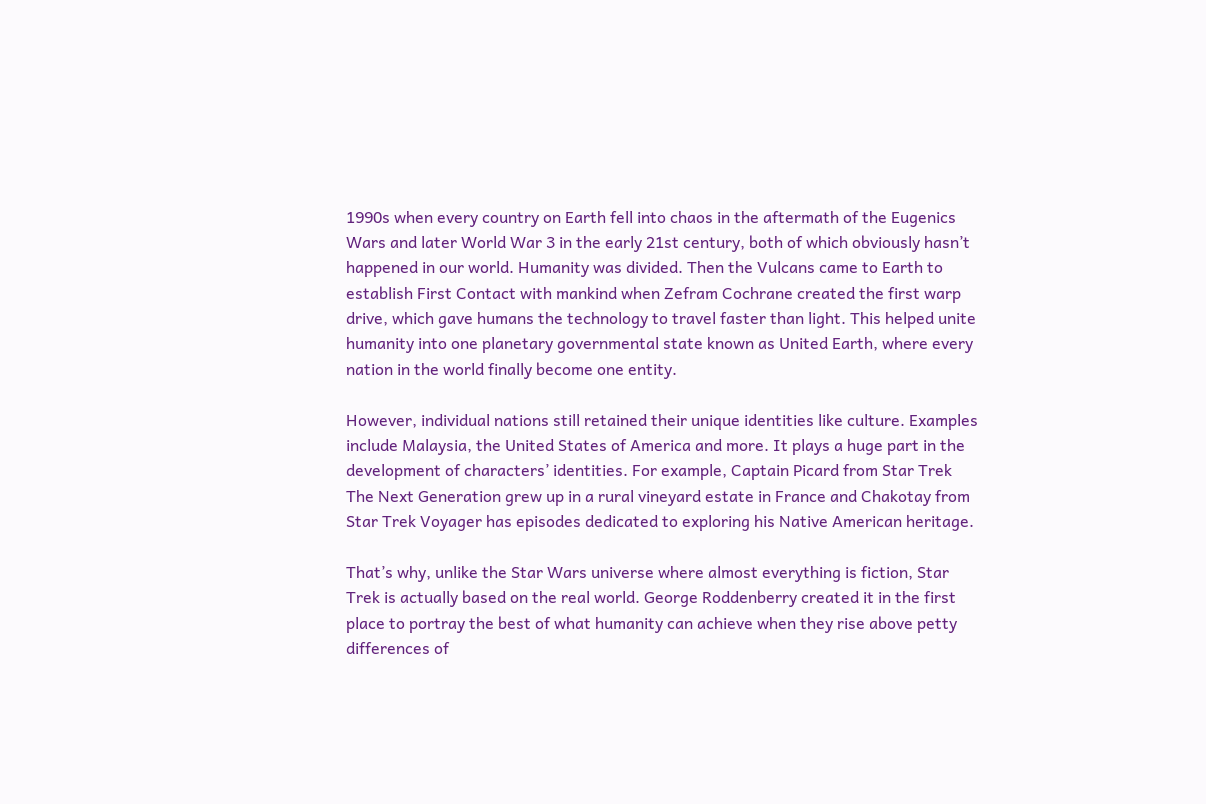1990s when every country on Earth fell into chaos in the aftermath of the Eugenics Wars and later World War 3 in the early 21st century, both of which obviously hasn’t happened in our world. Humanity was divided. Then the Vulcans came to Earth to establish First Contact with mankind when Zefram Cochrane created the first warp drive, which gave humans the technology to travel faster than light. This helped unite humanity into one planetary governmental state known as United Earth, where every nation in the world finally become one entity.

However, individual nations still retained their unique identities like culture. Examples include Malaysia, the United States of America and more. It plays a huge part in the development of characters’ identities. For example, Captain Picard from Star Trek The Next Generation grew up in a rural vineyard estate in France and Chakotay from Star Trek Voyager has episodes dedicated to exploring his Native American heritage.

That’s why, unlike the Star Wars universe where almost everything is fiction, Star Trek is actually based on the real world. George Roddenberry created it in the first place to portray the best of what humanity can achieve when they rise above petty differences of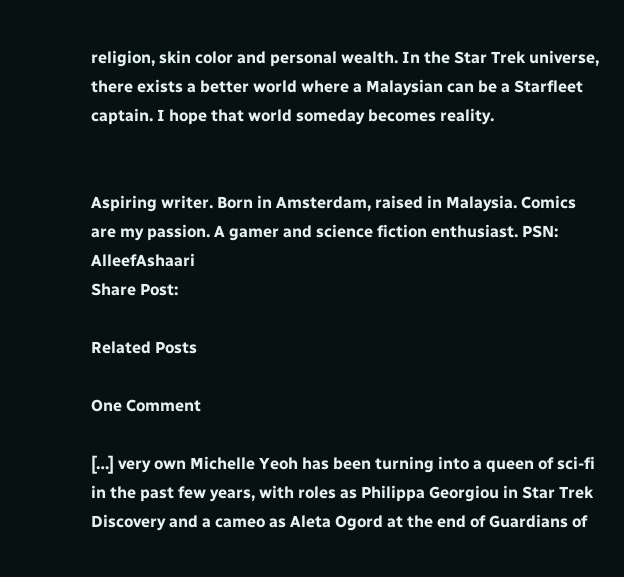religion, skin color and personal wealth. In the Star Trek universe, there exists a better world where a Malaysian can be a Starfleet captain. I hope that world someday becomes reality.


Aspiring writer. Born in Amsterdam, raised in Malaysia. Comics are my passion. A gamer and science fiction enthusiast. PSN: AlleefAshaari
Share Post:

Related Posts

One Comment

[…] very own Michelle Yeoh has been turning into a queen of sci-fi in the past few years, with roles as Philippa Georgiou in Star Trek Discovery and a cameo as Aleta Ogord at the end of Guardians of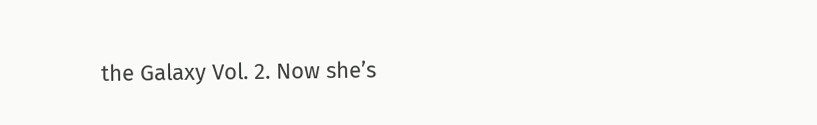the Galaxy Vol. 2. Now she’s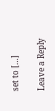set to […]

Leave a Reply